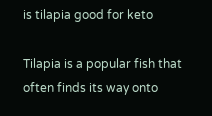is tilapia good for keto

Tilapia is a popular fish that often finds its way onto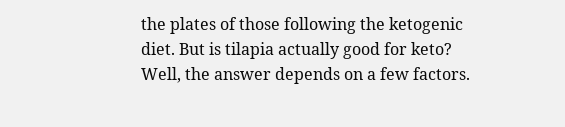the plates of those following the ketogenic diet. But is tilapia actually good for keto? Well, the answer depends on a few factors.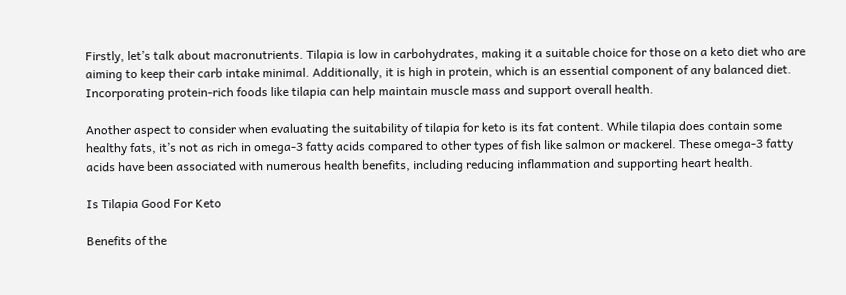Firstly, let’s talk about macronutrients. Tilapia is low in carbohydrates, making it a suitable choice for those on a keto diet who are aiming to keep their carb intake minimal. Additionally, it is high in protein, which is an essential component of any balanced diet. Incorporating protein-rich foods like tilapia can help maintain muscle mass and support overall health.

Another aspect to consider when evaluating the suitability of tilapia for keto is its fat content. While tilapia does contain some healthy fats, it’s not as rich in omega-3 fatty acids compared to other types of fish like salmon or mackerel. These omega-3 fatty acids have been associated with numerous health benefits, including reducing inflammation and supporting heart health.

Is Tilapia Good For Keto

Benefits of the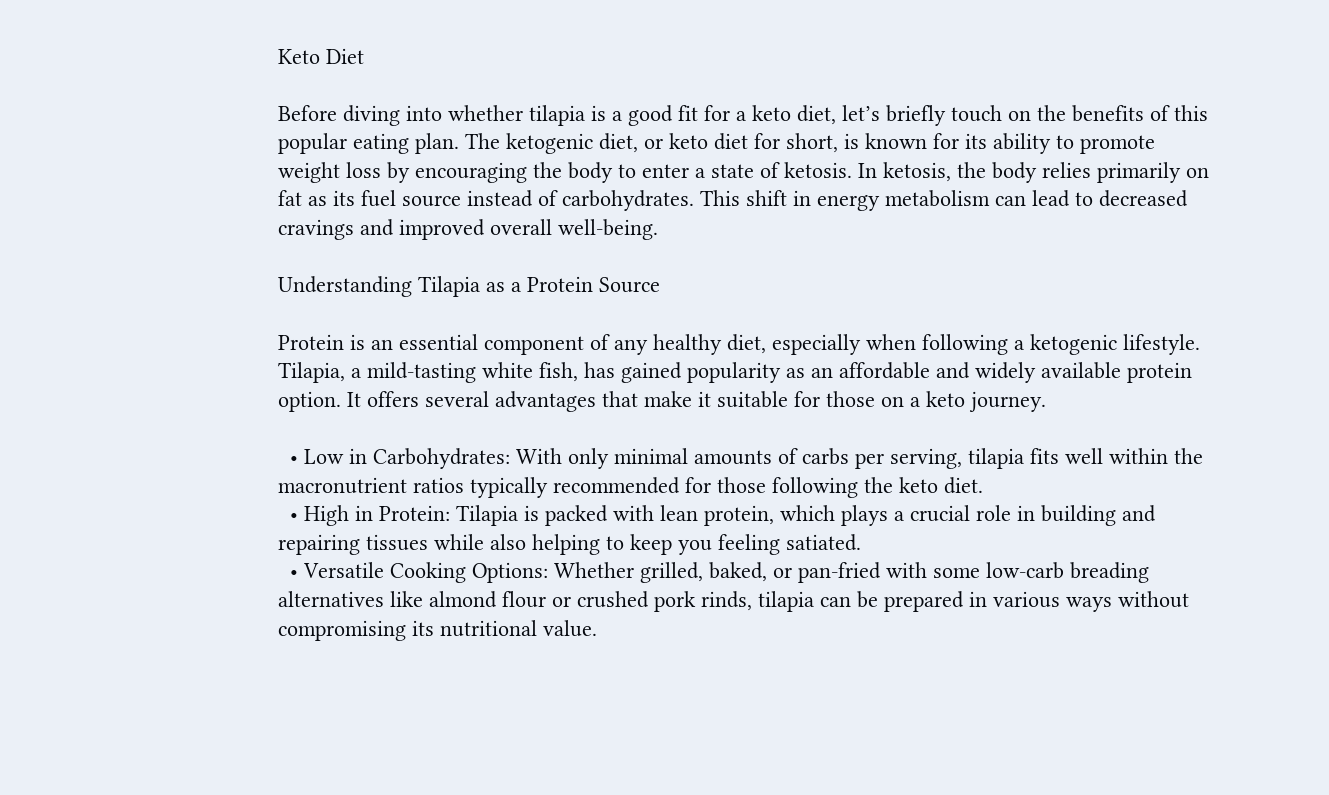Keto Diet

Before diving into whether tilapia is a good fit for a keto diet, let’s briefly touch on the benefits of this popular eating plan. The ketogenic diet, or keto diet for short, is known for its ability to promote weight loss by encouraging the body to enter a state of ketosis. In ketosis, the body relies primarily on fat as its fuel source instead of carbohydrates. This shift in energy metabolism can lead to decreased cravings and improved overall well-being.

Understanding Tilapia as a Protein Source

Protein is an essential component of any healthy diet, especially when following a ketogenic lifestyle. Tilapia, a mild-tasting white fish, has gained popularity as an affordable and widely available protein option. It offers several advantages that make it suitable for those on a keto journey.

  • Low in Carbohydrates: With only minimal amounts of carbs per serving, tilapia fits well within the macronutrient ratios typically recommended for those following the keto diet.
  • High in Protein: Tilapia is packed with lean protein, which plays a crucial role in building and repairing tissues while also helping to keep you feeling satiated.
  • Versatile Cooking Options: Whether grilled, baked, or pan-fried with some low-carb breading alternatives like almond flour or crushed pork rinds, tilapia can be prepared in various ways without compromising its nutritional value.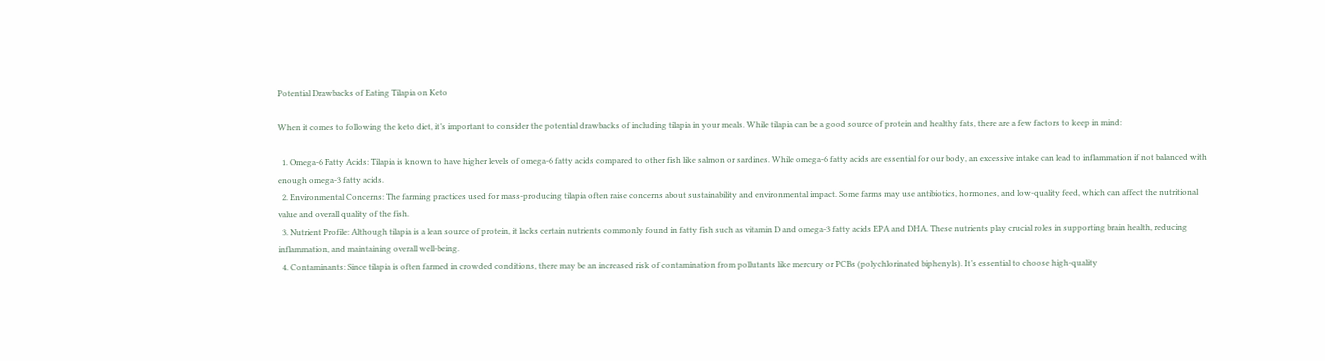Potential Drawbacks of Eating Tilapia on Keto

When it comes to following the keto diet, it’s important to consider the potential drawbacks of including tilapia in your meals. While tilapia can be a good source of protein and healthy fats, there are a few factors to keep in mind:

  1. Omega-6 Fatty Acids: Tilapia is known to have higher levels of omega-6 fatty acids compared to other fish like salmon or sardines. While omega-6 fatty acids are essential for our body, an excessive intake can lead to inflammation if not balanced with enough omega-3 fatty acids.
  2. Environmental Concerns: The farming practices used for mass-producing tilapia often raise concerns about sustainability and environmental impact. Some farms may use antibiotics, hormones, and low-quality feed, which can affect the nutritional value and overall quality of the fish.
  3. Nutrient Profile: Although tilapia is a lean source of protein, it lacks certain nutrients commonly found in fatty fish such as vitamin D and omega-3 fatty acids EPA and DHA. These nutrients play crucial roles in supporting brain health, reducing inflammation, and maintaining overall well-being.
  4. Contaminants: Since tilapia is often farmed in crowded conditions, there may be an increased risk of contamination from pollutants like mercury or PCBs (polychlorinated biphenyls). It’s essential to choose high-quality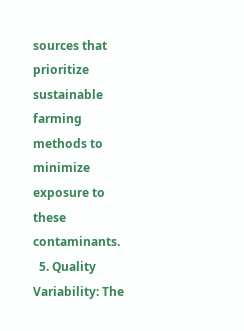sources that prioritize sustainable farming methods to minimize exposure to these contaminants.
  5. Quality Variability: The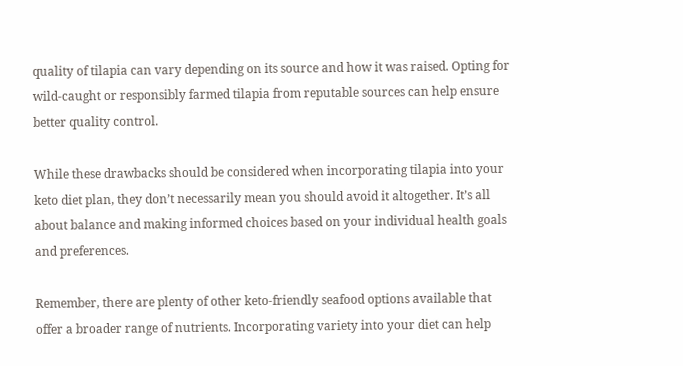quality of tilapia can vary depending on its source and how it was raised. Opting for wild-caught or responsibly farmed tilapia from reputable sources can help ensure better quality control.

While these drawbacks should be considered when incorporating tilapia into your keto diet plan, they don’t necessarily mean you should avoid it altogether. It’s all about balance and making informed choices based on your individual health goals and preferences.

Remember, there are plenty of other keto-friendly seafood options available that offer a broader range of nutrients. Incorporating variety into your diet can help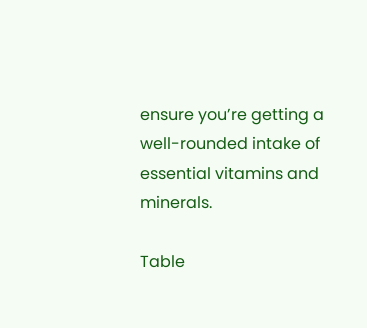ensure you’re getting a well-rounded intake of essential vitamins and minerals.

Table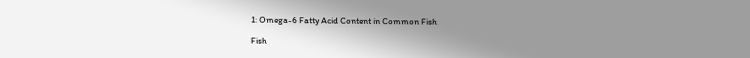1: Omega-6 Fatty Acid Content in Common Fish

Fish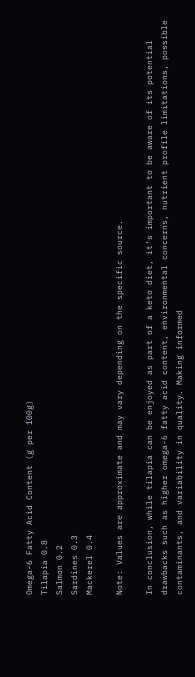Omega-6 Fatty Acid Content (g per 100g)
Tilapia 0.8
Salmon 0.2
Sardines 0.3
Mackerel 0.4

Note: Values are approximate and may vary depending on the specific source.

In conclusion, while tilapia can be enjoyed as part of a keto diet, it’s important to be aware of its potential drawbacks such as higher omega-6 fatty acid content, environmental concerns, nutrient profile limitations, possible contaminants, and variability in quality. Making informed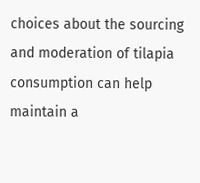choices about the sourcing and moderation of tilapia consumption can help maintain a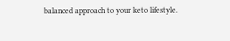balanced approach to your keto lifestyle.